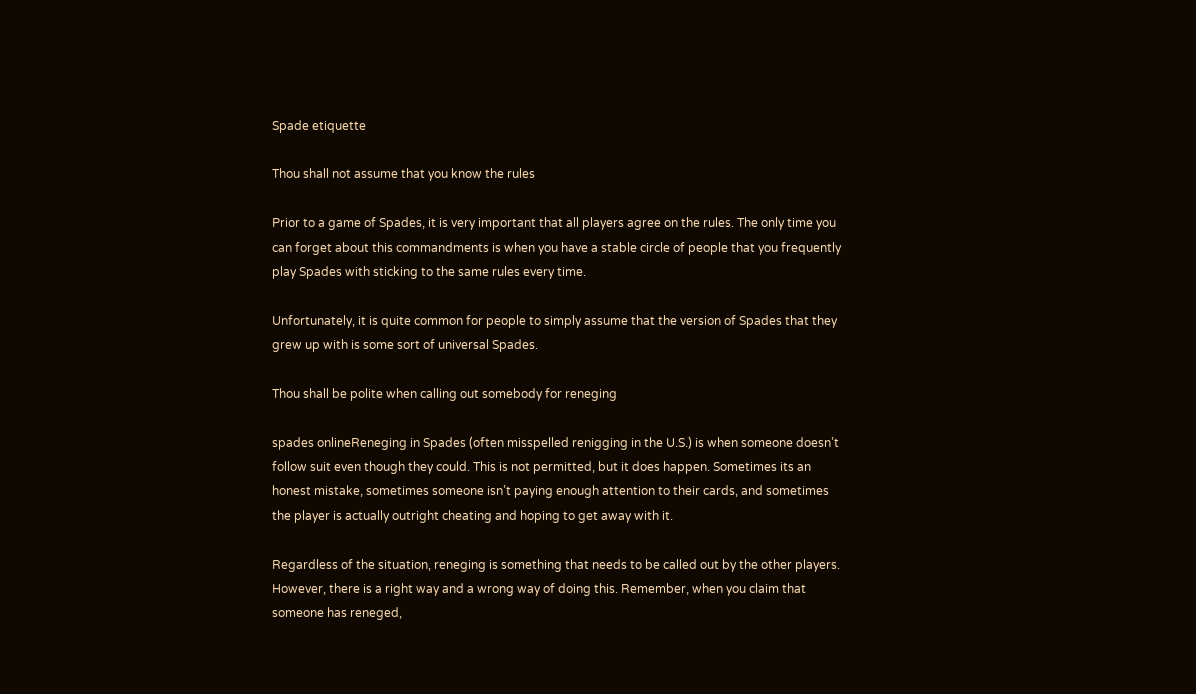Spade etiquette

Thou shall not assume that you know the rules

Prior to a game of Spades, it is very important that all players agree on the rules. The only time you can forget about this commandments is when you have a stable circle of people that you frequently play Spades with sticking to the same rules every time.

Unfortunately, it is quite common for people to simply assume that the version of Spades that they grew up with is some sort of universal Spades.

Thou shall be polite when calling out somebody for reneging

spades onlineReneging in Spades (often misspelled renigging in the U.S.) is when someone doesn’t follow suit even though they could. This is not permitted, but it does happen. Sometimes its an honest mistake, sometimes someone isn’t paying enough attention to their cards, and sometimes the player is actually outright cheating and hoping to get away with it.

Regardless of the situation, reneging is something that needs to be called out by the other players. However, there is a right way and a wrong way of doing this. Remember, when you claim that someone has reneged,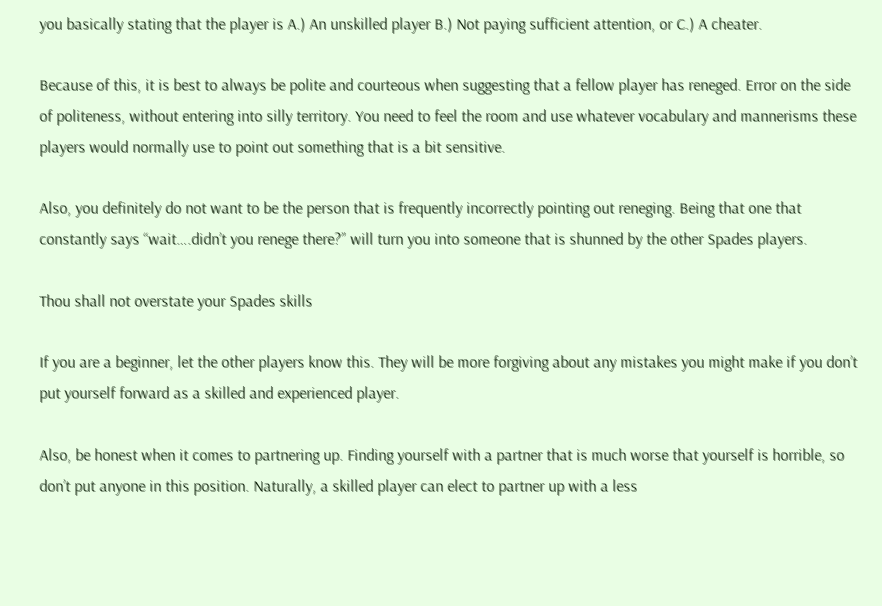you basically stating that the player is A.) An unskilled player B.) Not paying sufficient attention, or C.) A cheater.

Because of this, it is best to always be polite and courteous when suggesting that a fellow player has reneged. Error on the side of politeness, without entering into silly territory. You need to feel the room and use whatever vocabulary and mannerisms these players would normally use to point out something that is a bit sensitive.

Also, you definitely do not want to be the person that is frequently incorrectly pointing out reneging. Being that one that constantly says “wait….didn’t you renege there?” will turn you into someone that is shunned by the other Spades players.

Thou shall not overstate your Spades skills

If you are a beginner, let the other players know this. They will be more forgiving about any mistakes you might make if you don’t put yourself forward as a skilled and experienced player.

Also, be honest when it comes to partnering up. Finding yourself with a partner that is much worse that yourself is horrible, so don’t put anyone in this position. Naturally, a skilled player can elect to partner up with a less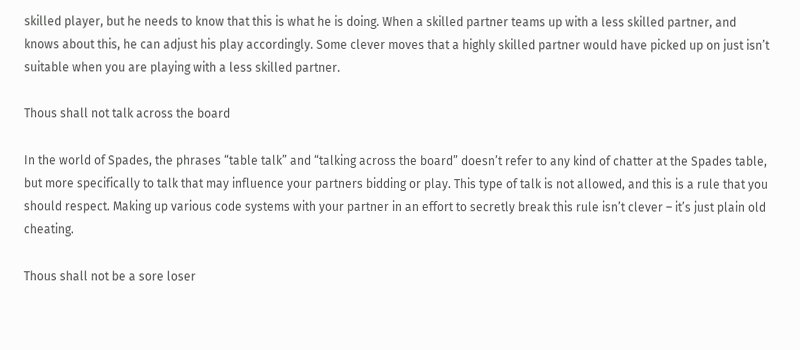skilled player, but he needs to know that this is what he is doing. When a skilled partner teams up with a less skilled partner, and knows about this, he can adjust his play accordingly. Some clever moves that a highly skilled partner would have picked up on just isn’t suitable when you are playing with a less skilled partner.

Thous shall not talk across the board

In the world of Spades, the phrases “table talk” and “talking across the board” doesn’t refer to any kind of chatter at the Spades table, but more specifically to talk that may influence your partners bidding or play. This type of talk is not allowed, and this is a rule that you should respect. Making up various code systems with your partner in an effort to secretly break this rule isn’t clever – it’s just plain old cheating.

Thous shall not be a sore loser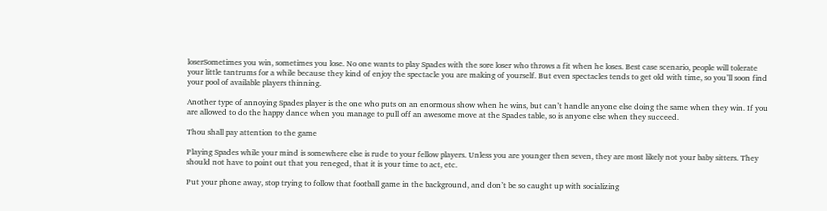loserSometimes you win, sometimes you lose. No one wants to play Spades with the sore loser who throws a fit when he loses. Best case scenario, people will tolerate your little tantrums for a while because they kind of enjoy the spectacle you are making of yourself. But even spectacles tends to get old with time, so you’ll soon find your pool of available players thinning.

Another type of annoying Spades player is the one who puts on an enormous show when he wins, but can’t handle anyone else doing the same when they win. If you are allowed to do the happy dance when you manage to pull off an awesome move at the Spades table, so is anyone else when they succeed.

Thou shall pay attention to the game

Playing Spades while your mind is somewhere else is rude to your fellow players. Unless you are younger then seven, they are most likely not your baby sitters. They should not have to point out that you reneged, that it is your time to act, etc.

Put your phone away, stop trying to follow that football game in the background, and don’t be so caught up with socializing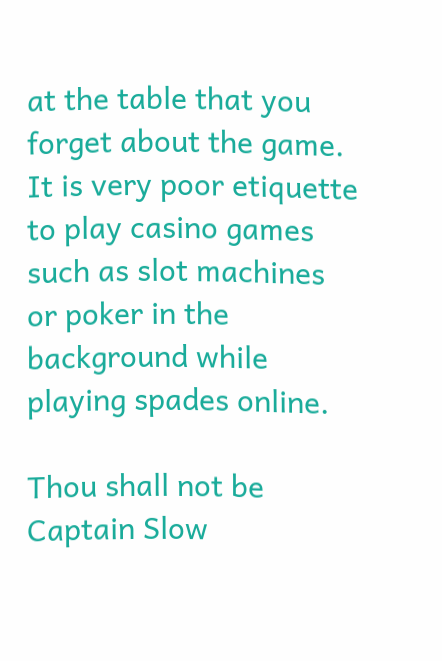at the table that you forget about the game. It is very poor etiquette to play casino games such as slot machines or poker in the background while playing spades online.

Thou shall not be Captain Slow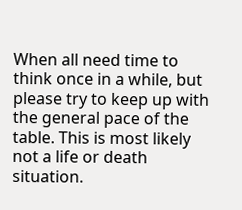When all need time to think once in a while, but please try to keep up with the general pace of the table. This is most likely not a life or death situation.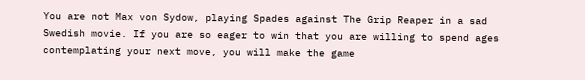You are not Max von Sydow, playing Spades against The Grip Reaper in a sad Swedish movie. If you are so eager to win that you are willing to spend ages contemplating your next move, you will make the game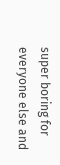super boring for everyone else and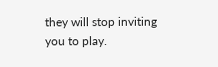they will stop inviting you to play.